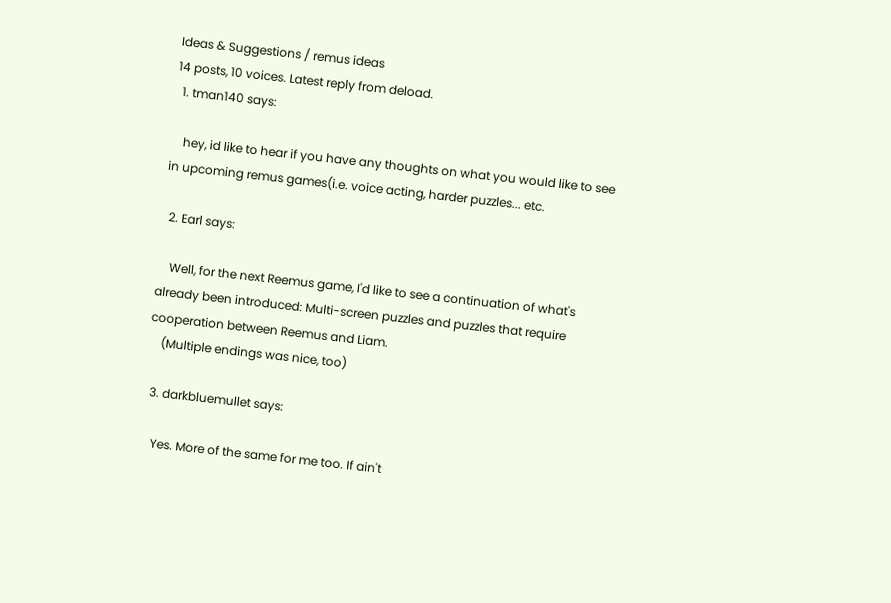Ideas & Suggestions / remus ideas
14 posts, 10 voices. Latest reply from deload.
  1. tman140 says:

    hey, id like to hear if you have any thoughts on what you would like to see in upcoming remus games(i.e. voice acting, harder puzzles... etc.

  2. Earl says:

    Well, for the next Reemus game, I'd like to see a continuation of what's already been introduced: Multi-screen puzzles and puzzles that require cooperation between Reemus and Liam.
    (Multiple endings was nice, too)

  3. darkbluemullet says:

    Yes. More of the same for me too. If ain't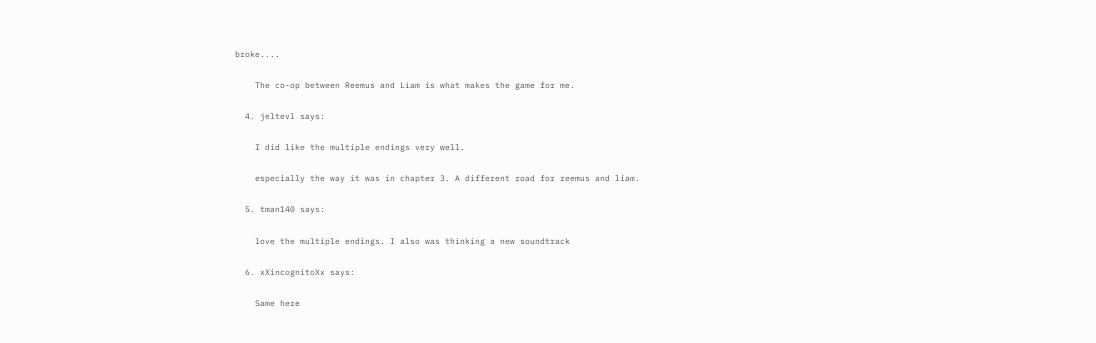broke....

    The co-op between Reemus and Liam is what makes the game for me.

  4. jeltevl says:

    I did like the multiple endings very well.

    especially the way it was in chapter 3. A different road for reemus and liam.

  5. tman140 says:

    love the multiple endings. I also was thinking a new soundtrack

  6. xXincognitoXx says:

    Same here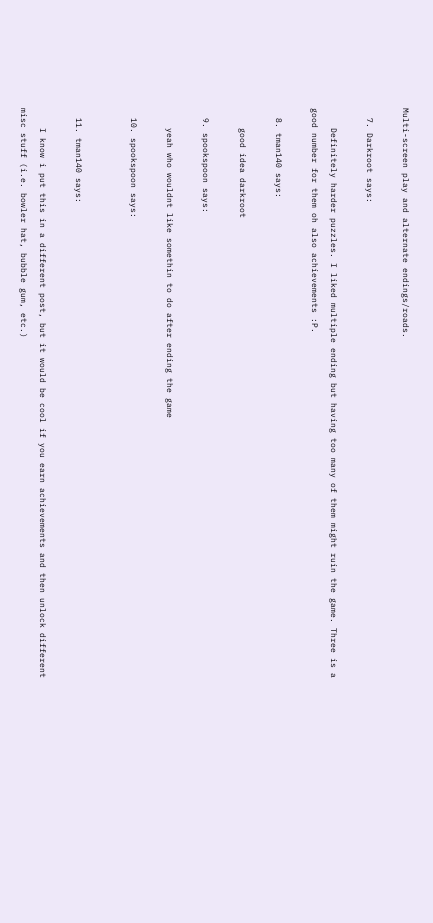Multi-screen play and alternate endings/roads.

  7. Darkroot says:

    Definitely harder puzzles. I liked multiple ending but having too many of them might ruin the game. Three is a good number for them oh also achievements :P.

  8. tman140 says:

    good idea darkroot

  9. spookspoon says:

    yeah who wouldnt like somethin to do after ending the game

  10. spookspoon says:


  11. tman140 says:

    I know i put this in a different post, but it would be cool if you earn achievements and then unlock different misc stuff (i.e. bowler hat, bubble gum, etc.)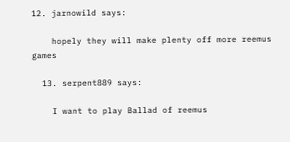12. jarnowild says:

    hopely they will make plenty off more reemus games

  13. serpent889 says:

    I want to play Ballad of reemus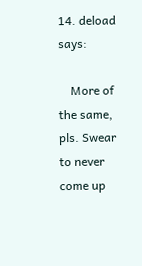14. deload says:

    More of the same, pls. Swear to never come up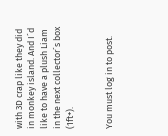with 3D crap like they did in monkey island. And I´d like to have a plush Liam in the next collector´s box (1ft+).


You must log in to post.